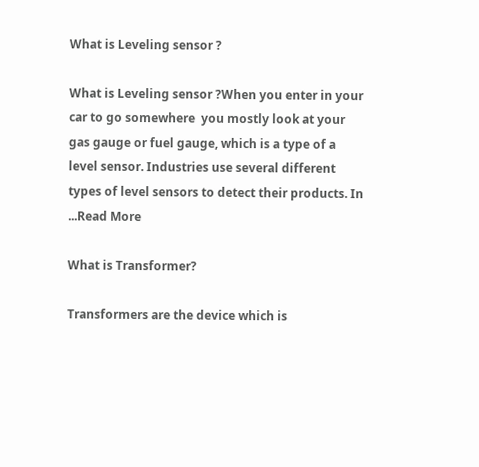What is Leveling sensor ?

What is Leveling sensor ?When you enter in your car to go somewhere  you mostly look at your gas gauge or fuel gauge, which is a type of a level sensor. Industries use several different types of level sensors to detect their products. In ...Read More

What is Transformer?

Transformers are the device which is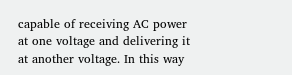capable of receiving AC power at one voltage and delivering it at another voltage. In this way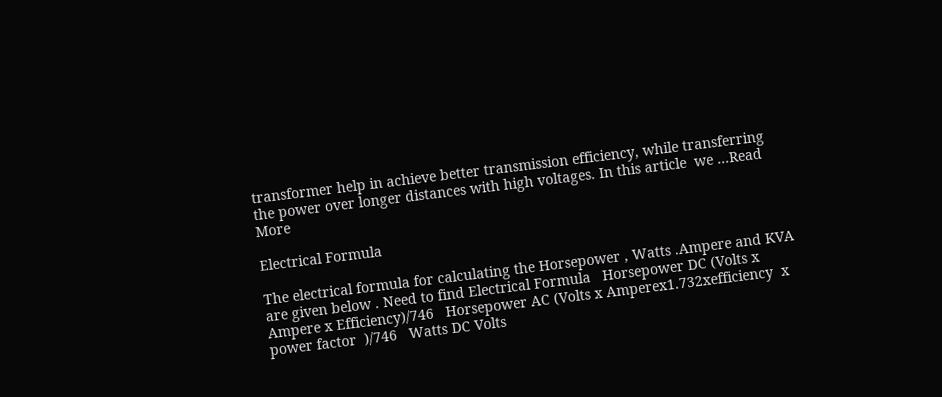transformer help in achieve better transmission efficiency, while transferring the power over longer distances with high voltages. In this article  we ...Read More

Electrical Formula

The electrical formula for calculating the Horsepower , Watts .Ampere and KVA are given below . Need to find Electrical Formula   Horsepower DC (Volts x Ampere x Efficiency)/746   Horsepower AC (Volts x Amperex1.732xefficiency  x power factor  )/746   Watts DC Volts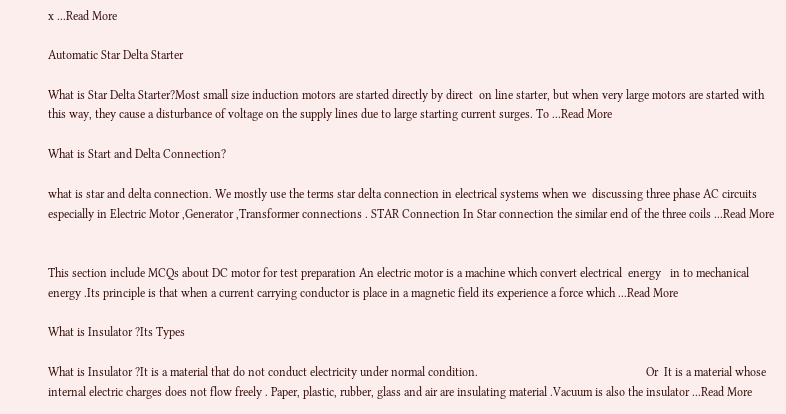x ...Read More

Automatic Star Delta Starter

What is Star Delta Starter?Most small size induction motors are started directly by direct  on line starter, but when very large motors are started with this way, they cause a disturbance of voltage on the supply lines due to large starting current surges. To ...Read More

What is Start and Delta Connection?

what is star and delta connection. We mostly use the terms star delta connection in electrical systems when we  discussing three phase AC circuits especially in Electric Motor ,Generator ,Transformer connections . STAR Connection In Star connection the similar end of the three coils ...Read More


This section include MCQs about DC motor for test preparation An electric motor is a machine which convert electrical  energy   in to mechanical energy .Its principle is that when a current carrying conductor is place in a magnetic field its experience a force which ...Read More

What is Insulator ?Its Types

What is Insulator ?It is a material that do not conduct electricity under normal condition.                                                        Or  It is a material whose internal electric charges does not flow freely . Paper, plastic, rubber, glass and air are insulating material .Vacuum is also the insulator ...Read More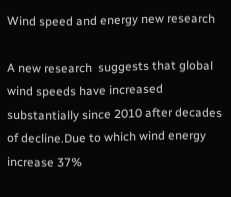Wind speed and energy new research

A new research  suggests that global wind speeds have increased substantially since 2010 after decades of decline.Due to which wind energy increase 37%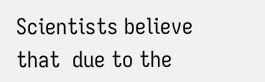Scientists believe that  due to the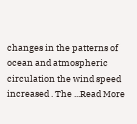changes in the patterns of ocean and atmospheric circulation the wind speed increased . The ...Read More